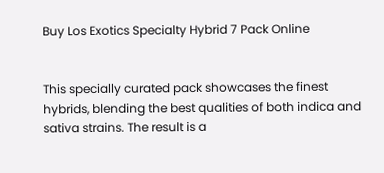Buy Los Exotics Specialty Hybrid 7 Pack Online


This specially curated pack showcases the finest hybrids, blending the best qualities of both indica and sativa strains. The result is a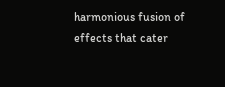harmonious fusion of effects that cater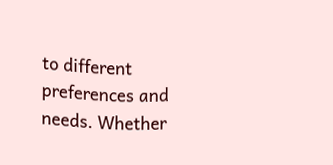to different preferences and needs. Whether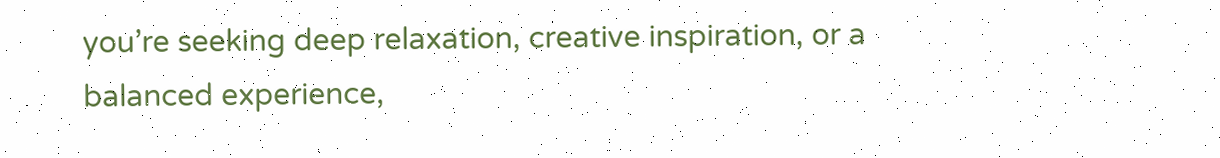you’re seeking deep relaxation, creative inspiration, or a balanced experience,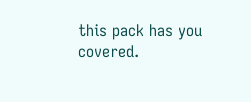this pack has you covered.